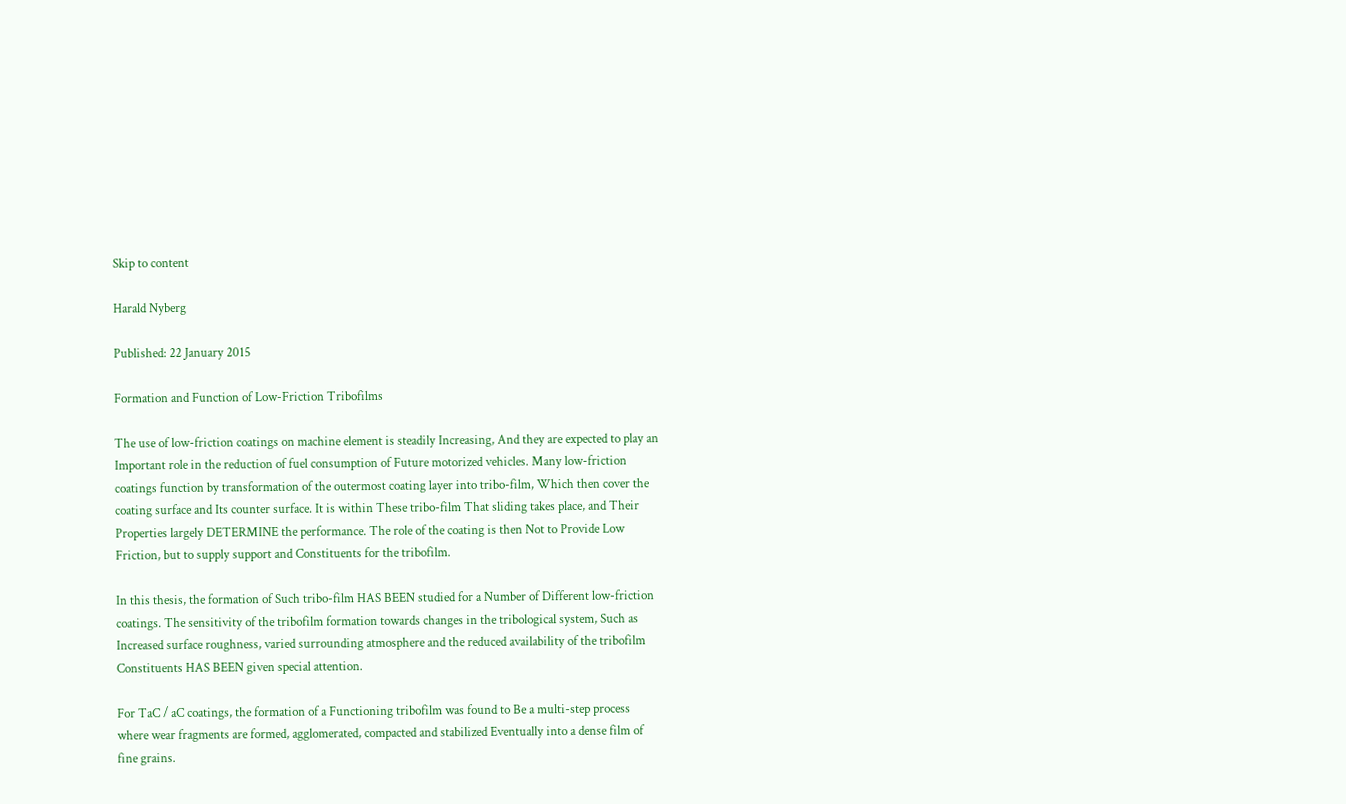Skip to content

Harald Nyberg

Published: 22 January 2015

Formation and Function of Low-Friction Tribofilms

The use of low-friction coatings on machine element is steadily Increasing, And they are expected to play an Important role in the reduction of fuel consumption of Future motorized vehicles. Many low-friction coatings function by transformation of the outermost coating layer into tribo-film, Which then cover the coating surface and Its counter surface. It is within These tribo-film That sliding takes place, and Their Properties largely DETERMINE the performance. The role of the coating is then Not to Provide Low Friction, but to supply support and Constituents for the tribofilm.

In this thesis, the formation of Such tribo-film HAS BEEN studied for a Number of Different low-friction coatings. The sensitivity of the tribofilm formation towards changes in the tribological system, Such as Increased surface roughness, varied surrounding atmosphere and the reduced availability of the tribofilm Constituents HAS BEEN given special attention.

For TaC / aC coatings, the formation of a Functioning tribofilm was found to Be a multi-step process where wear fragments are formed, agglomerated, compacted and stabilized Eventually into a dense film of fine grains.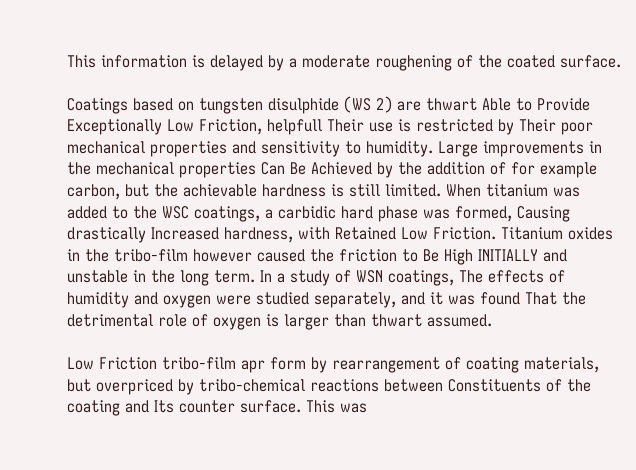This information is delayed by a moderate roughening of the coated surface.

Coatings based on tungsten disulphide (WS 2) are thwart Able to Provide Exceptionally Low Friction, helpfull Their use is restricted by Their poor mechanical properties and sensitivity to humidity. Large improvements in the mechanical properties Can Be Achieved by the addition of for example carbon, but the achievable hardness is still limited. When titanium was added to the WSC coatings, a carbidic hard phase was formed, Causing drastically Increased hardness, with Retained Low Friction. Titanium oxides in the tribo-film however caused the friction to Be High INITIALLY and unstable in the long term. In a study of WSN coatings, The effects of humidity and oxygen were studied separately, and it was found That the detrimental role of oxygen is larger than thwart assumed.

Low Friction tribo-film apr form by rearrangement of coating materials, but overpriced by tribo-chemical reactions between Constituents of the coating and Its counter surface. This was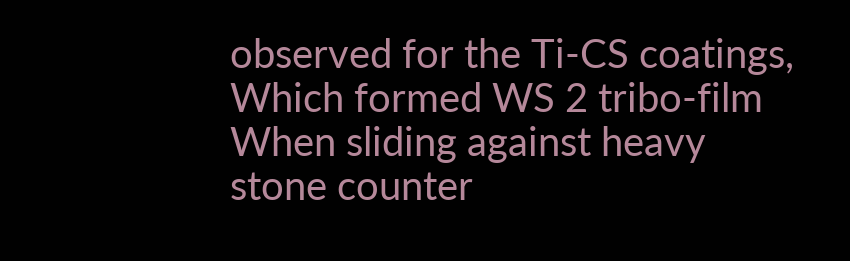observed for the Ti-CS coatings, Which formed WS 2 tribo-film When sliding against heavy stone counter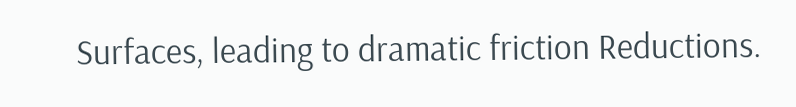Surfaces, leading to dramatic friction Reductions.